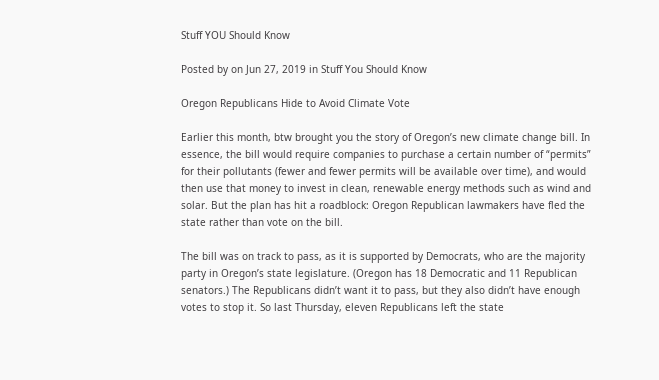Stuff YOU Should Know

Posted by on Jun 27, 2019 in Stuff You Should Know

Oregon Republicans Hide to Avoid Climate Vote

Earlier this month, btw brought you the story of Oregon’s new climate change bill. In essence, the bill would require companies to purchase a certain number of “permits” for their pollutants (fewer and fewer permits will be available over time), and would then use that money to invest in clean, renewable energy methods such as wind and solar. But the plan has hit a roadblock: Oregon Republican lawmakers have fled the state rather than vote on the bill.

The bill was on track to pass, as it is supported by Democrats, who are the majority party in Oregon’s state legislature. (Oregon has 18 Democratic and 11 Republican senators.) The Republicans didn’t want it to pass, but they also didn’t have enough votes to stop it. So last Thursday, eleven Republicans left the state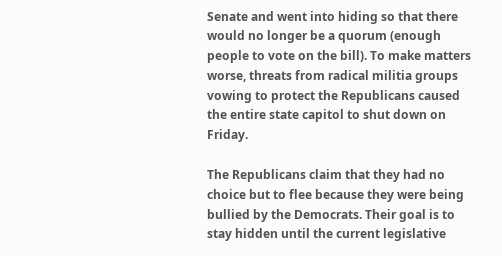Senate and went into hiding so that there would no longer be a quorum (enough people to vote on the bill). To make matters worse, threats from radical militia groups vowing to protect the Republicans caused the entire state capitol to shut down on Friday.

The Republicans claim that they had no choice but to flee because they were being bullied by the Democrats. Their goal is to stay hidden until the current legislative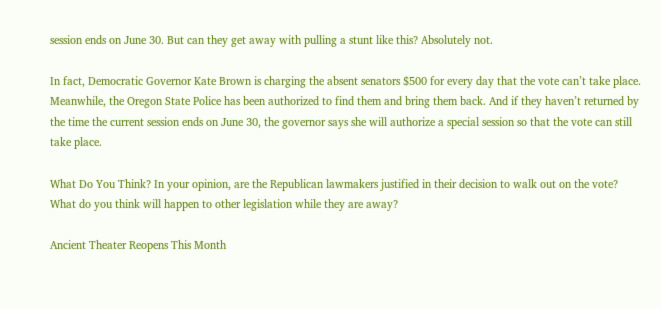session ends on June 30. But can they get away with pulling a stunt like this? Absolutely not.

In fact, Democratic Governor Kate Brown is charging the absent senators $500 for every day that the vote can’t take place. Meanwhile, the Oregon State Police has been authorized to find them and bring them back. And if they haven’t returned by the time the current session ends on June 30, the governor says she will authorize a special session so that the vote can still take place.

What Do You Think? In your opinion, are the Republican lawmakers justified in their decision to walk out on the vote? What do you think will happen to other legislation while they are away?

Ancient Theater Reopens This Month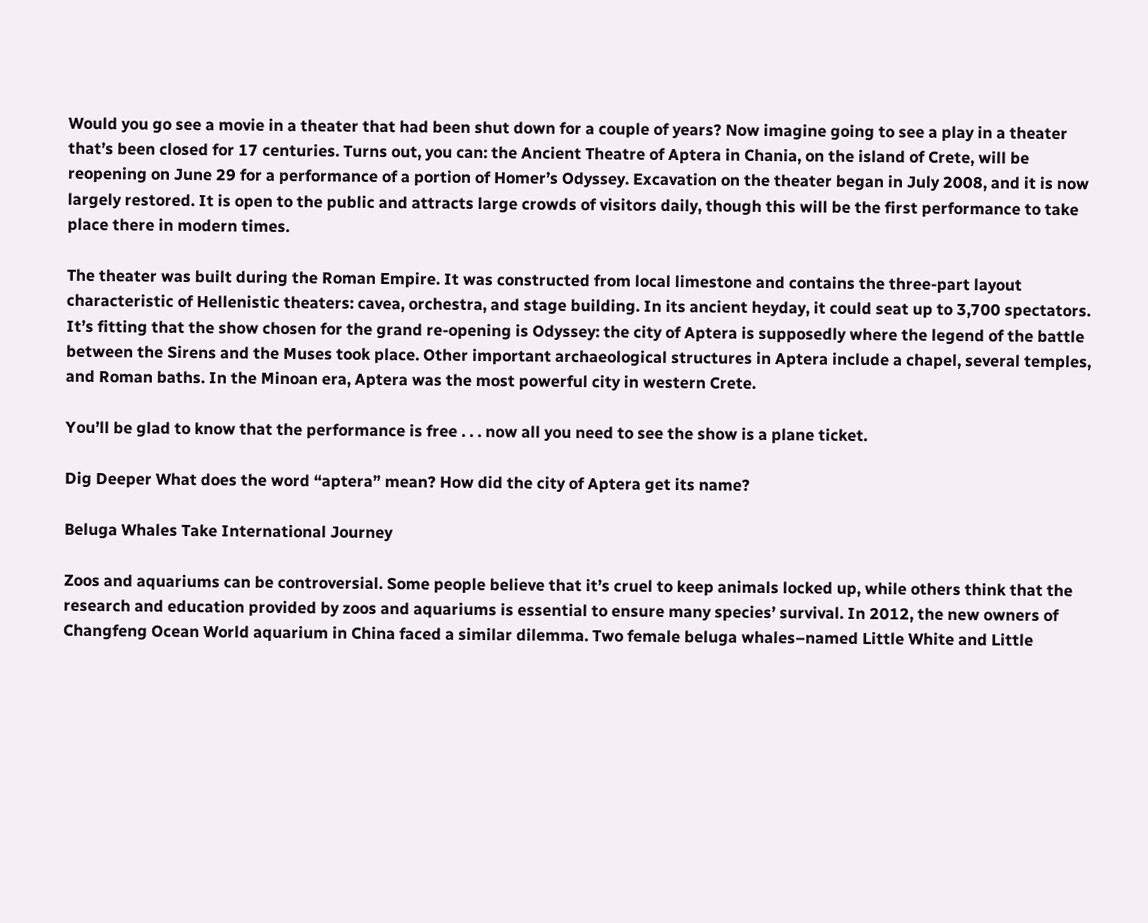Would you go see a movie in a theater that had been shut down for a couple of years? Now imagine going to see a play in a theater that’s been closed for 17 centuries. Turns out, you can: the Ancient Theatre of Aptera in Chania, on the island of Crete, will be reopening on June 29 for a performance of a portion of Homer’s Odyssey. Excavation on the theater began in July 2008, and it is now largely restored. It is open to the public and attracts large crowds of visitors daily, though this will be the first performance to take place there in modern times.

The theater was built during the Roman Empire. It was constructed from local limestone and contains the three-part layout characteristic of Hellenistic theaters: cavea, orchestra, and stage building. In its ancient heyday, it could seat up to 3,700 spectators. It’s fitting that the show chosen for the grand re-opening is Odyssey: the city of Aptera is supposedly where the legend of the battle between the Sirens and the Muses took place. Other important archaeological structures in Aptera include a chapel, several temples, and Roman baths. In the Minoan era, Aptera was the most powerful city in western Crete.

You’ll be glad to know that the performance is free . . . now all you need to see the show is a plane ticket.

Dig Deeper What does the word “aptera” mean? How did the city of Aptera get its name?

Beluga Whales Take International Journey

Zoos and aquariums can be controversial. Some people believe that it’s cruel to keep animals locked up, while others think that the research and education provided by zoos and aquariums is essential to ensure many species’ survival. In 2012, the new owners of Changfeng Ocean World aquarium in China faced a similar dilemma. Two female beluga whales–named Little White and Little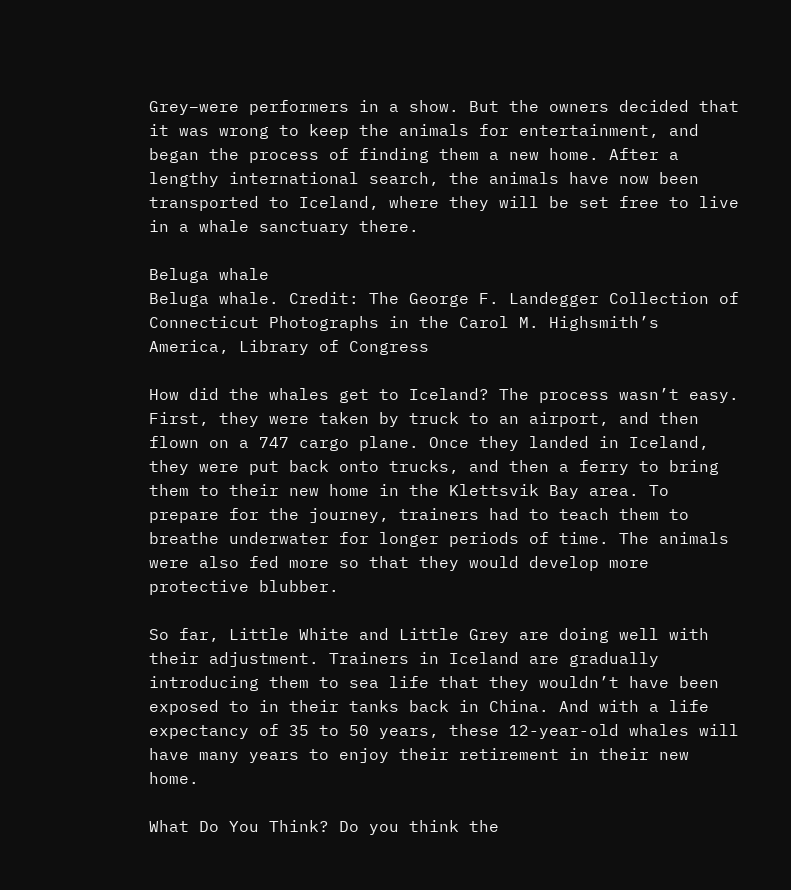Grey–were performers in a show. But the owners decided that it was wrong to keep the animals for entertainment, and began the process of finding them a new home. After a lengthy international search, the animals have now been transported to Iceland, where they will be set free to live in a whale sanctuary there.

Beluga whale
Beluga whale. Credit: The George F. Landegger Collection of Connecticut Photographs in the Carol M. Highsmith’s America, Library of Congress

How did the whales get to Iceland? The process wasn’t easy. First, they were taken by truck to an airport, and then flown on a 747 cargo plane. Once they landed in Iceland, they were put back onto trucks, and then a ferry to bring them to their new home in the Klettsvik Bay area. To prepare for the journey, trainers had to teach them to breathe underwater for longer periods of time. The animals were also fed more so that they would develop more protective blubber.

So far, Little White and Little Grey are doing well with their adjustment. Trainers in Iceland are gradually introducing them to sea life that they wouldn’t have been exposed to in their tanks back in China. And with a life expectancy of 35 to 50 years, these 12-year-old whales will have many years to enjoy their retirement in their new home.

What Do You Think? Do you think the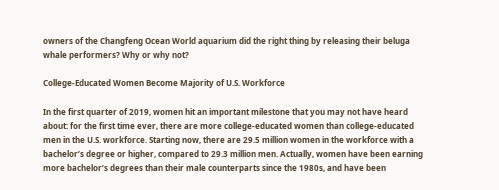owners of the Changfeng Ocean World aquarium did the right thing by releasing their beluga whale performers? Why or why not?

College-Educated Women Become Majority of U.S. Workforce

In the first quarter of 2019, women hit an important milestone that you may not have heard about: for the first time ever, there are more college-educated women than college-educated men in the U.S. workforce. Starting now, there are 29.5 million women in the workforce with a bachelor’s degree or higher, compared to 29.3 million men. Actually, women have been earning more bachelor’s degrees than their male counterparts since the 1980s, and have been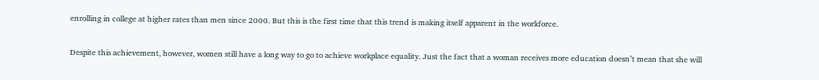enrolling in college at higher rates than men since 2000. But this is the first time that this trend is making itself apparent in the workforce.

Despite this achievement, however, women still have a long way to go to achieve workplace equality. Just the fact that a woman receives more education doesn’t mean that she will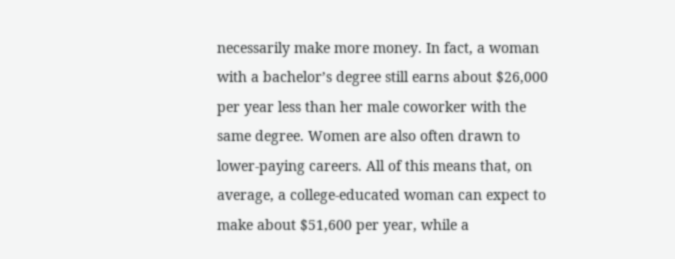necessarily make more money. In fact, a woman with a bachelor’s degree still earns about $26,000 per year less than her male coworker with the same degree. Women are also often drawn to lower-paying careers. All of this means that, on average, a college-educated woman can expect to make about $51,600 per year, while a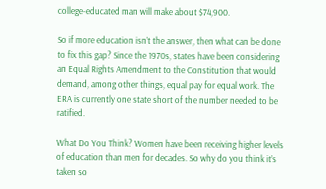college-educated man will make about $74,900.

So if more education isn’t the answer, then what can be done to fix this gap? Since the 1970s, states have been considering an Equal Rights Amendment to the Constitution that would demand, among other things, equal pay for equal work. The ERA is currently one state short of the number needed to be ratified.

What Do You Think? Women have been receiving higher levels of education than men for decades. So why do you think it’s taken so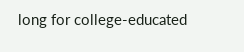long for college-educated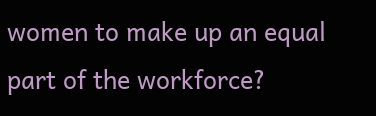women to make up an equal part of the workforce?